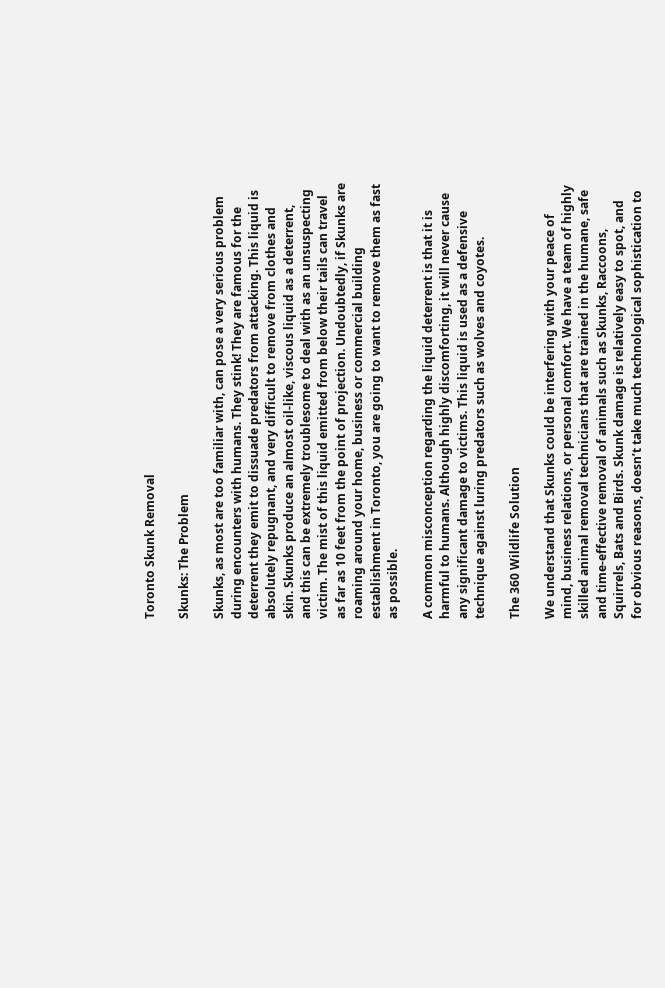Toronto Skunk Removal

Skunks: The Problem

Skunks, as most are too familiar with, can pose a very serious problem during encounters with humans. They stink! They are famous for the deterrent they emit to dissuade predators from attacking. This liquid is absolutely repugnant, and very difficult to remove from clothes and skin. Skunks produce an almost oil-like, viscous liquid as a deterrent, and this can be extremely troublesome to deal with as an unsuspecting victim. The mist of this liquid emitted from below their tails can travel as far as 10 feet from the point of projection. Undoubtedly, if Skunks are roaming around your home, business or commercial building establishment in Toronto, you are going to want to remove them as fast as possible.

A common misconception regarding the liquid deterrent is that it is harmful to humans. Although highly discomforting, it will never cause any significant damage to victims. This liquid is used as a defensive technique against luring predators such as wolves and coyotes.

The 360 Wildlife Solution

We understand that Skunks could be interfering with your peace of mind, business relations, or personal comfort. We have a team of highly skilled animal removal technicians that are trained in the humane, safe and time-effective removal of animals such as Skunks, Raccoons, Squirrels, Bats and Birds. Skunk damage is relatively easy to spot, and for obvious reasons, doesn’t take much technological sophistication to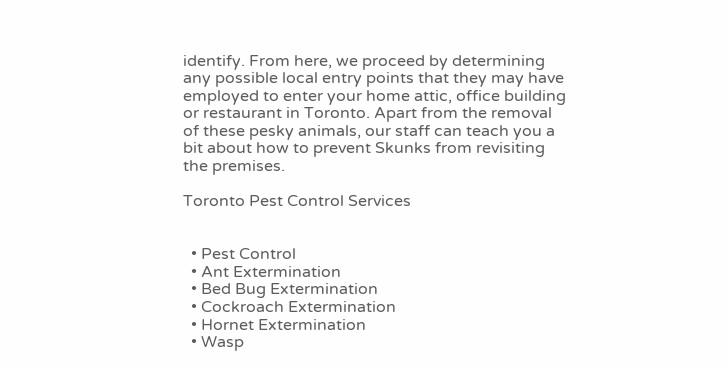identify. From here, we proceed by determining any possible local entry points that they may have employed to enter your home attic, office building or restaurant in Toronto. Apart from the removal of these pesky animals, our staff can teach you a bit about how to prevent Skunks from revisiting the premises.

Toronto Pest Control Services


  • Pest Control
  • Ant Extermination
  • Bed Bug Extermination
  • Cockroach Extermination
  • Hornet Extermination
  • Wasp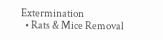Extermination
  • Rats & Mice Removal